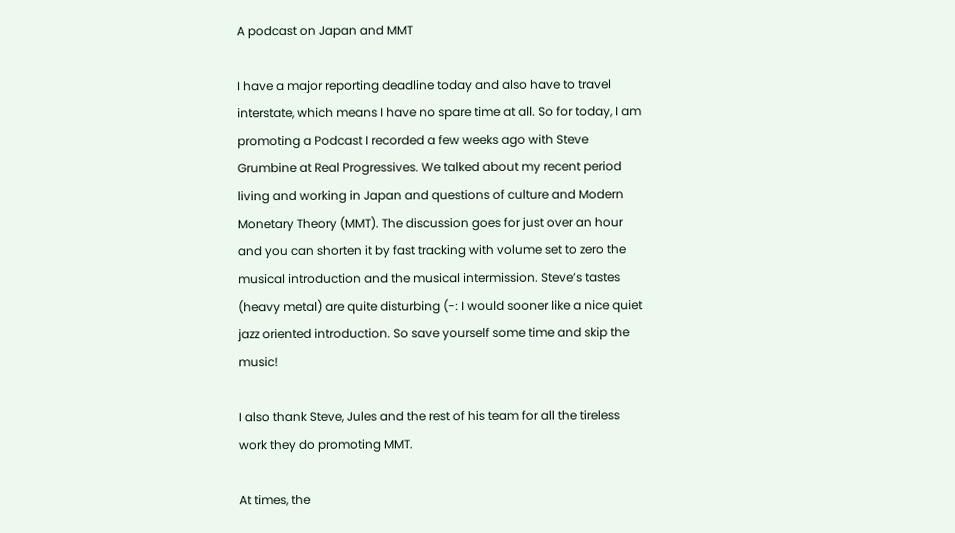A podcast on Japan and MMT

I have a major reporting deadline today and also have to travel interstate, which means I have no spare time at all. So for today, I am promoting a Podcast I recorded a few weeks ago with Steve Grumbine at Real Progressives. We talked about my recent period living and working in Japan and questions of culture and Modern Monetary Theory (MMT). The discussion goes for just over an hour and you can shorten it by fast tracking with volume set to zero the musical introduction and the musical intermission. Steve’s tastes (heavy metal) are quite disturbing (-: I would sooner like a nice quiet jazz oriented introduction. So save yourself some time and skip the music!

I also thank Steve, Jules and the rest of his team for all the tireless work they do promoting MMT.

At times, the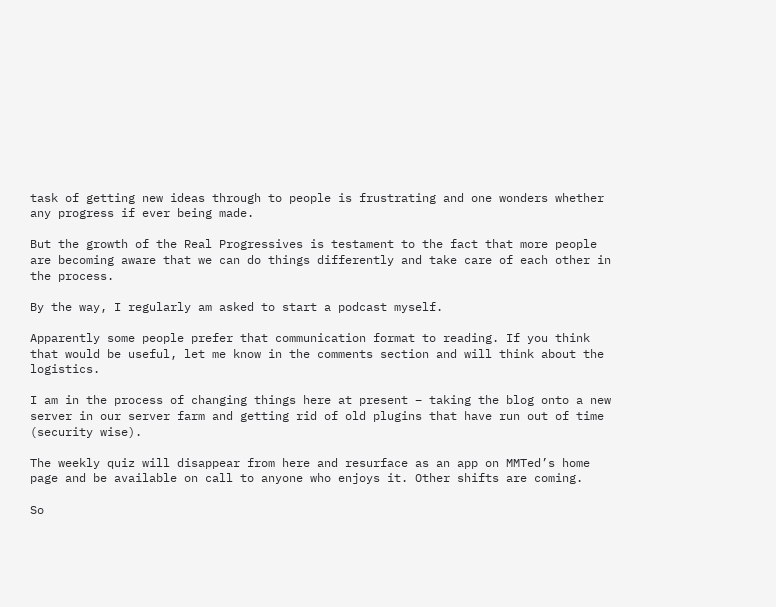task of getting new ideas through to people is frustrating and one wonders whether any progress if ever being made.

But the growth of the Real Progressives is testament to the fact that more people are becoming aware that we can do things differently and take care of each other in the process.

By the way, I regularly am asked to start a podcast myself.

Apparently some people prefer that communication format to reading. If you think that would be useful, let me know in the comments section and will think about the logistics.

I am in the process of changing things here at present – taking the blog onto a new server in our server farm and getting rid of old plugins that have run out of time (security wise).

The weekly quiz will disappear from here and resurface as an app on MMTed’s home page and be available on call to anyone who enjoys it. Other shifts are coming.

So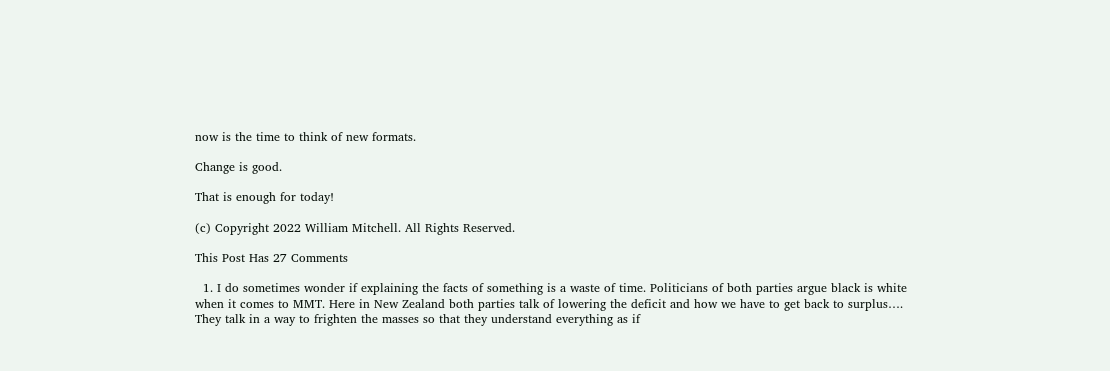now is the time to think of new formats.

Change is good.

That is enough for today!

(c) Copyright 2022 William Mitchell. All Rights Reserved.

This Post Has 27 Comments

  1. I do sometimes wonder if explaining the facts of something is a waste of time. Politicians of both parties argue black is white when it comes to MMT. Here in New Zealand both parties talk of lowering the deficit and how we have to get back to surplus…. They talk in a way to frighten the masses so that they understand everything as if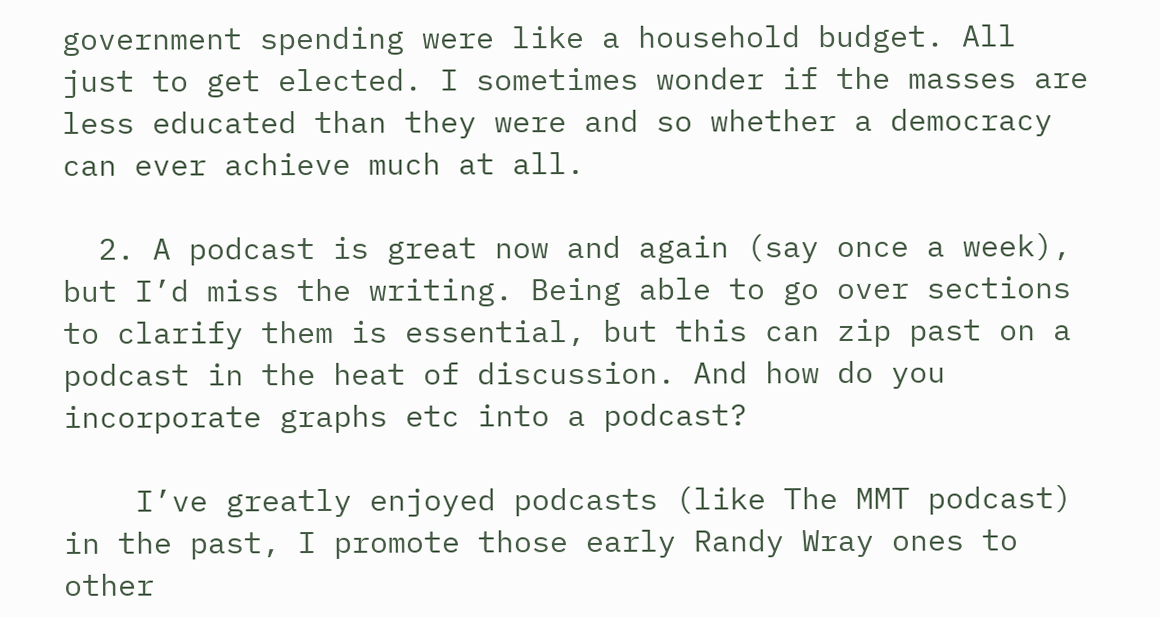government spending were like a household budget. All just to get elected. I sometimes wonder if the masses are less educated than they were and so whether a democracy can ever achieve much at all.

  2. A podcast is great now and again (say once a week), but I’d miss the writing. Being able to go over sections to clarify them is essential, but this can zip past on a podcast in the heat of discussion. And how do you incorporate graphs etc into a podcast?

    I’ve greatly enjoyed podcasts (like The MMT podcast) in the past, I promote those early Randy Wray ones to other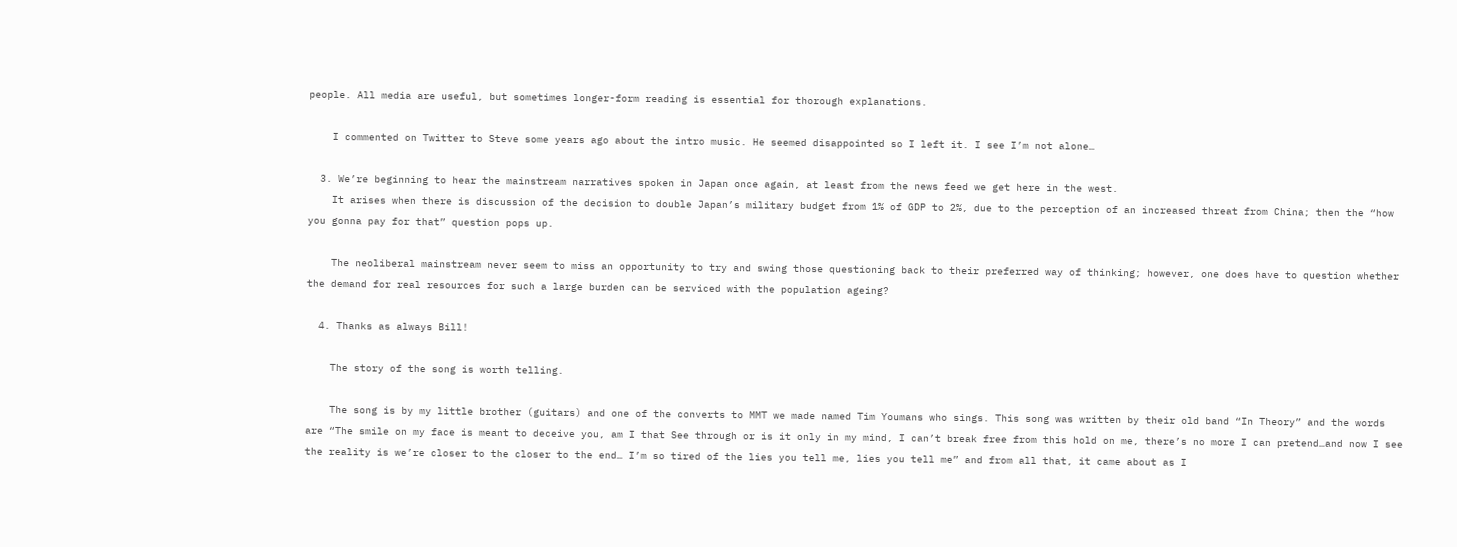people. All media are useful, but sometimes longer-form reading is essential for thorough explanations.

    I commented on Twitter to Steve some years ago about the intro music. He seemed disappointed so I left it. I see I’m not alone…

  3. We’re beginning to hear the mainstream narratives spoken in Japan once again, at least from the news feed we get here in the west.
    It arises when there is discussion of the decision to double Japan’s military budget from 1% of GDP to 2%, due to the perception of an increased threat from China; then the “how you gonna pay for that” question pops up.

    The neoliberal mainstream never seem to miss an opportunity to try and swing those questioning back to their preferred way of thinking; however, one does have to question whether the demand for real resources for such a large burden can be serviced with the population ageing?

  4. Thanks as always Bill!

    The story of the song is worth telling.

    The song is by my little brother (guitars) and one of the converts to MMT we made named Tim Youmans who sings. This song was written by their old band “In Theory” and the words are “The smile on my face is meant to deceive you, am I that See through or is it only in my mind, I can’t break free from this hold on me, there’s no more I can pretend…and now I see the reality is we’re closer to the closer to the end… I’m so tired of the lies you tell me, lies you tell me” and from all that, it came about as I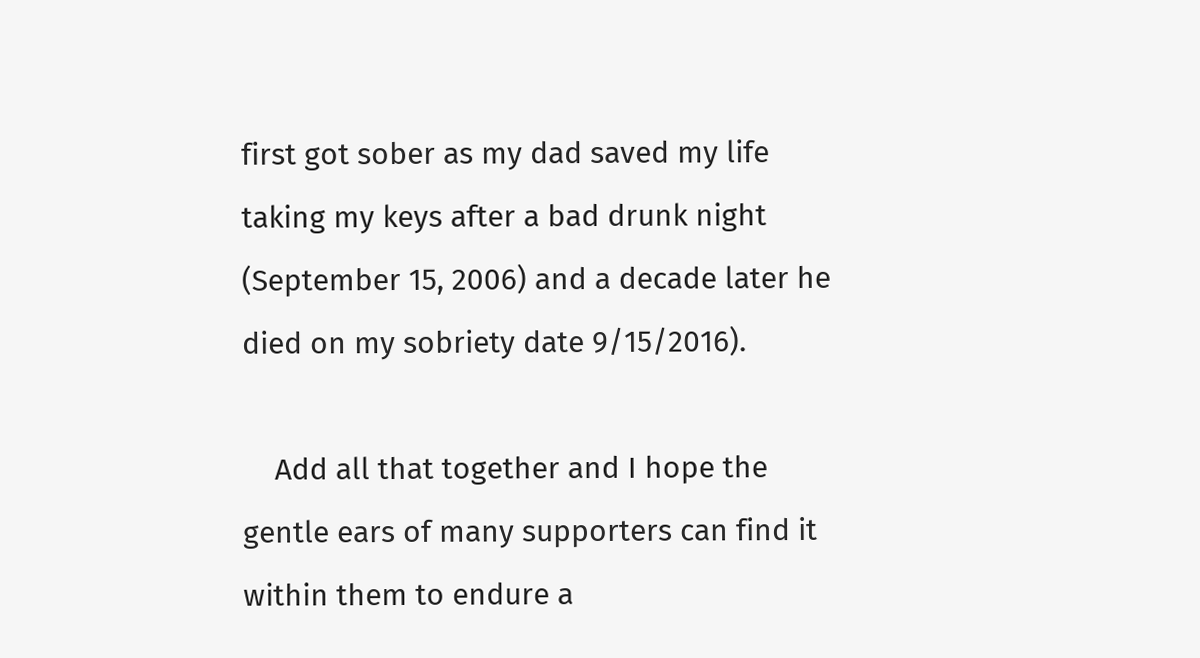first got sober as my dad saved my life taking my keys after a bad drunk night (September 15, 2006) and a decade later he died on my sobriety date 9/15/2016).

    Add all that together and I hope the gentle ears of many supporters can find it within them to endure a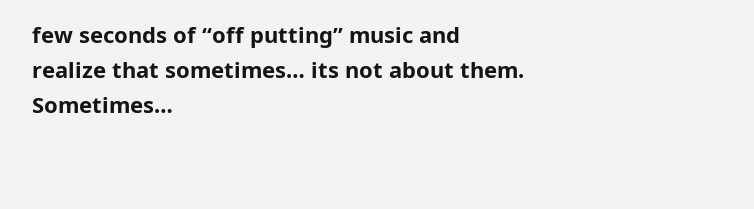few seconds of “off putting” music and realize that sometimes… its not about them. Sometimes…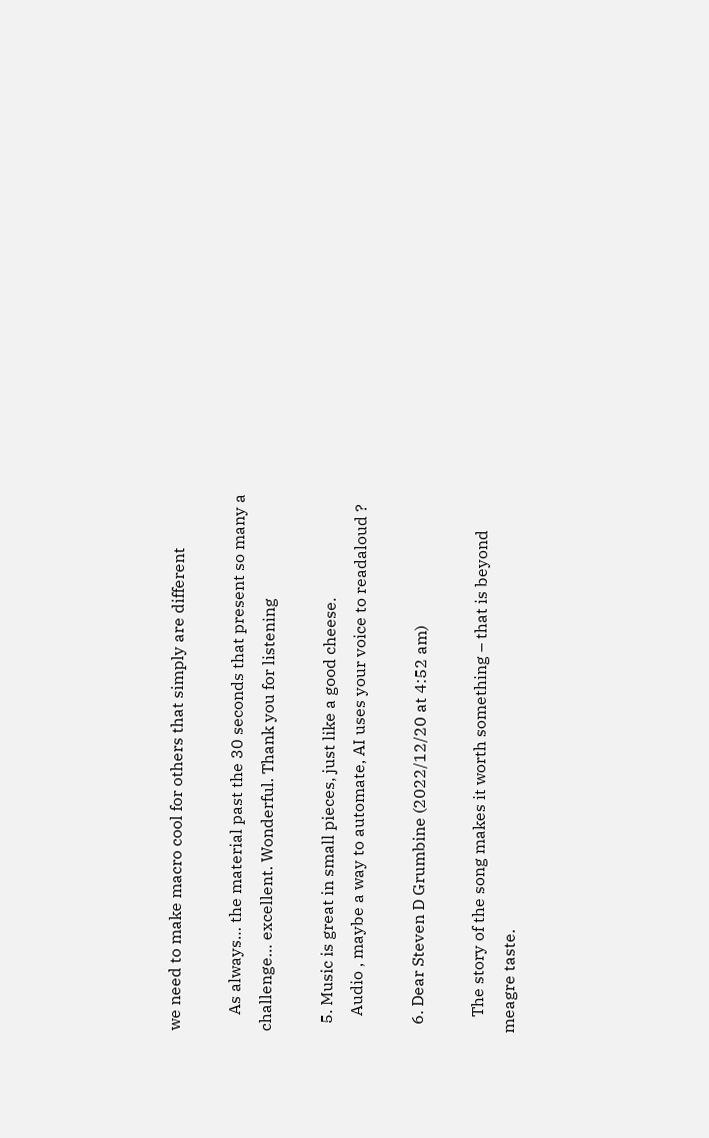we need to make macro cool for others that simply are different

    As always… the material past the 30 seconds that present so many a challenge… excellent. Wonderful. Thank you for listening

  5. Music is great in small pieces, just like a good cheese.
    Audio , maybe a way to automate, AI uses your voice to readaloud ?

  6. Dear Steven D Grumbine (2022/12/20 at 4:52 am)

    The story of the song makes it worth something – that is beyond meagre taste.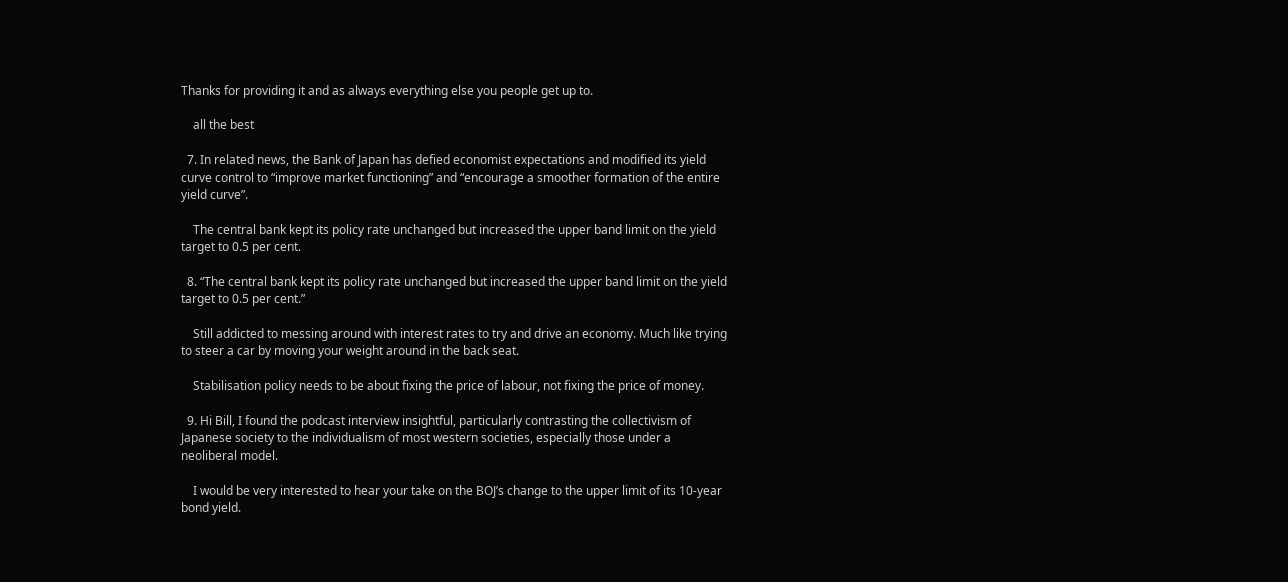Thanks for providing it and as always everything else you people get up to.

    all the best

  7. In related news, the Bank of Japan has defied economist expectations and modified its yield curve control to “improve market functioning” and “encourage a smoother formation of the entire yield curve”.

    The central bank kept its policy rate unchanged but increased the upper band limit on the yield target to 0.5 per cent.

  8. “The central bank kept its policy rate unchanged but increased the upper band limit on the yield target to 0.5 per cent.”

    Still addicted to messing around with interest rates to try and drive an economy. Much like trying to steer a car by moving your weight around in the back seat.

    Stabilisation policy needs to be about fixing the price of labour, not fixing the price of money.

  9. Hi Bill, I found the podcast interview insightful, particularly contrasting the collectivism of Japanese society to the individualism of most western societies, especially those under a neoliberal model.

    I would be very interested to hear your take on the BOJ’s change to the upper limit of its 10-year bond yield.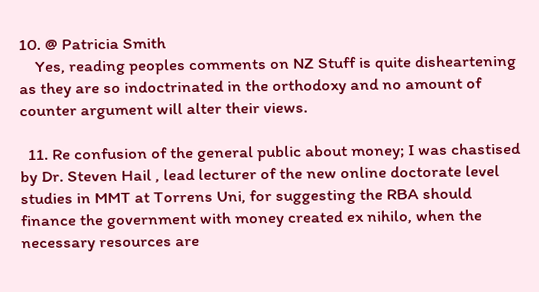10. @ Patricia Smith
    Yes, reading peoples comments on NZ Stuff is quite disheartening as they are so indoctrinated in the orthodoxy and no amount of counter argument will alter their views.

  11. Re confusion of the general public about money; I was chastised by Dr. Steven Hail , lead lecturer of the new online doctorate level studies in MMT at Torrens Uni, for suggesting the RBA should finance the government with money created ex nihilo, when the necessary resources are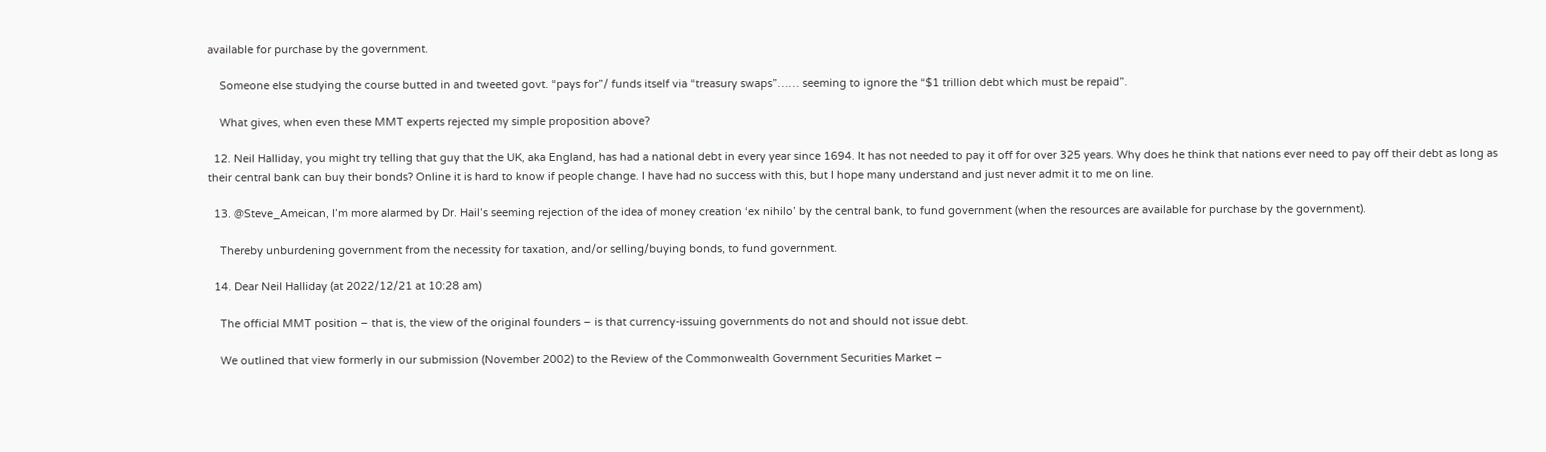available for purchase by the government.

    Someone else studying the course butted in and tweeted govt. “pays for”/ funds itself via “treasury swaps”…… seeming to ignore the “$1 trillion debt which must be repaid”.

    What gives, when even these MMT experts rejected my simple proposition above?

  12. Neil Halliday, you might try telling that guy that the UK, aka England, has had a national debt in every year since 1694. It has not needed to pay it off for over 325 years. Why does he think that nations ever need to pay off their debt as long as their central bank can buy their bonds? Online it is hard to know if people change. I have had no success with this, but I hope many understand and just never admit it to me on line.

  13. @Steve_Ameican, I’m more alarmed by Dr. Hail’s seeming rejection of the idea of money creation ‘ex nihilo’ by the central bank, to fund government (when the resources are available for purchase by the government).

    Thereby unburdening government from the necessity for taxation, and/or selling/buying bonds, to fund government.

  14. Dear Neil Halliday (at 2022/12/21 at 10:28 am)

    The official MMT position – that is, the view of the original founders – is that currency-issuing governments do not and should not issue debt.

    We outlined that view formerly in our submission (November 2002) to the Review of the Commonwealth Government Securities Market –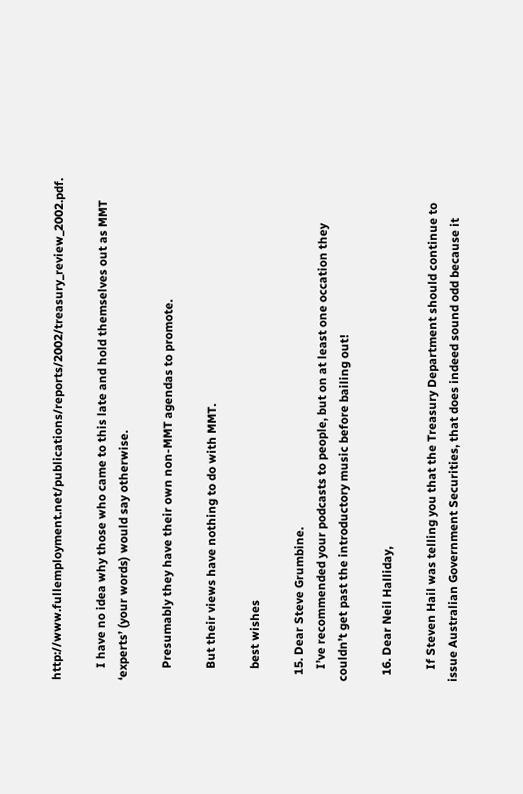http://www.fullemployment.net/publications/reports/2002/treasury_review_2002.pdf.

    I have no idea why those who came to this late and hold themselves out as MMT ‘experts’ (your words) would say otherwise.

    Presumably they have their own non-MMT agendas to promote.

    But their views have nothing to do with MMT.

    best wishes

  15. Dear Steve Grumbine.
    I’ve recommended your podcasts to people, but on at least one occation they couldn’t get past the introductory music before bailing out!

  16. Dear Neil Halliday,

    If Steven Hail was telling you that the Treasury Department should continue to issue Australian Government Securities, that does indeed sound odd because it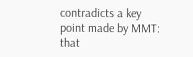contradicts a key point made by MMT: that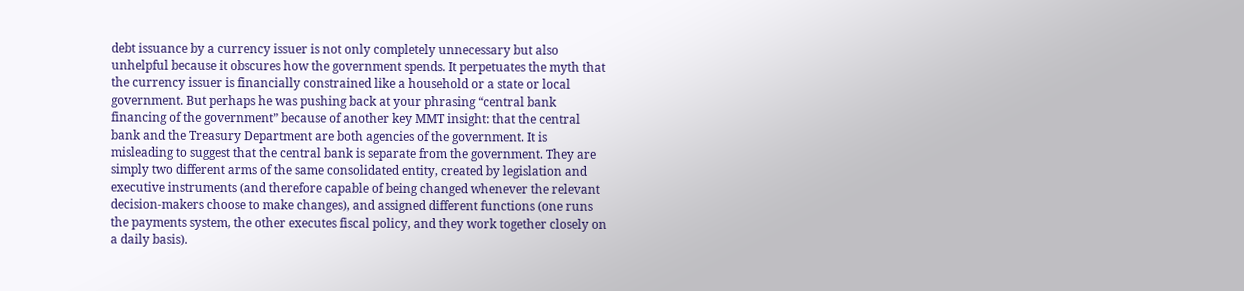debt issuance by a currency issuer is not only completely unnecessary but also unhelpful because it obscures how the government spends. It perpetuates the myth that the currency issuer is financially constrained like a household or a state or local government. But perhaps he was pushing back at your phrasing “central bank financing of the government” because of another key MMT insight: that the central bank and the Treasury Department are both agencies of the government. It is misleading to suggest that the central bank is separate from the government. They are simply two different arms of the same consolidated entity, created by legislation and executive instruments (and therefore capable of being changed whenever the relevant decision-makers choose to make changes), and assigned different functions (one runs the payments system, the other executes fiscal policy, and they work together closely on a daily basis).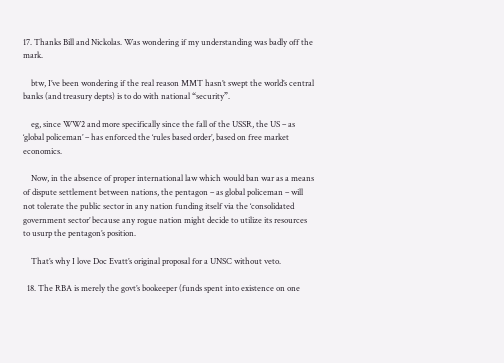17. Thanks Bill and Nickolas. Was wondering if my understanding was badly off the mark.

    btw, I’ve been wondering if the real reason MMT hasn’t swept the world’s central banks (and treasury depts) is to do with national “security”.

    eg, since WW2 and more specifically since the fall of the USSR, the US – as ‘global policeman’ – has enforced the ‘rules based order’, based on free market economics.

    Now, in the absence of proper international law which would ban war as a means of dispute settlement between nations, the pentagon – as global policeman – will not tolerate the public sector in any nation funding itself via the ‘consolidated government sector’ because any rogue nation might decide to utilize its resources to usurp the pentagon’s position.

    That’s why I love Doc Evatt’s original proposal for a UNSC without veto.

  18. The RBA is merely the govt’s bookeeper (funds spent into existence on one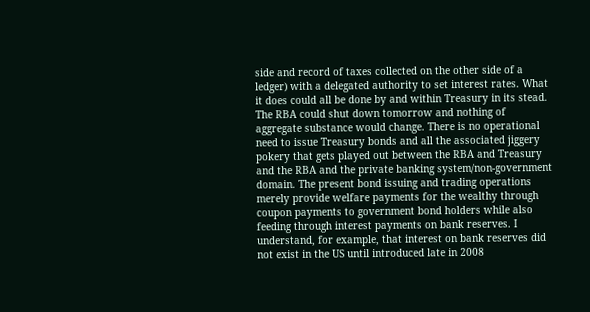side and record of taxes collected on the other side of a ledger) with a delegated authority to set interest rates. What it does could all be done by and within Treasury in its stead. The RBA could shut down tomorrow and nothing of aggregate substance would change. There is no operational need to issue Treasury bonds and all the associated jiggery pokery that gets played out between the RBA and Treasury and the RBA and the private banking system/non-government domain. The present bond issuing and trading operations merely provide welfare payments for the wealthy through coupon payments to government bond holders while also feeding through interest payments on bank reserves. I understand, for example, that interest on bank reserves did not exist in the US until introduced late in 2008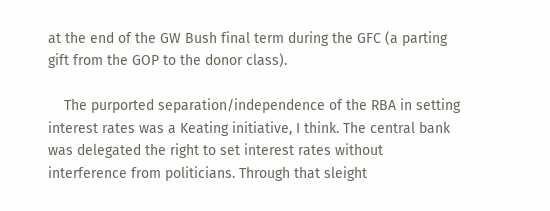at the end of the GW Bush final term during the GFC (a parting gift from the GOP to the donor class).

    The purported separation/independence of the RBA in setting interest rates was a Keating initiative, I think. The central bank was delegated the right to set interest rates without interference from politicians. Through that sleight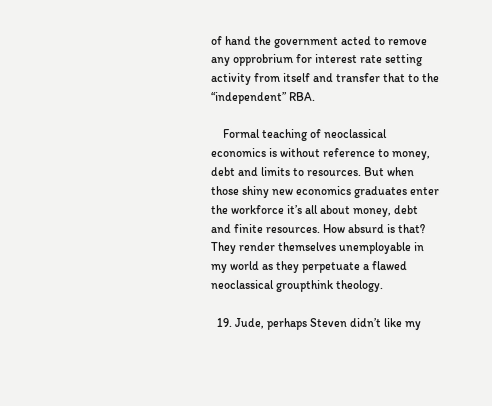of hand the government acted to remove any opprobrium for interest rate setting activity from itself and transfer that to the “independent” RBA.

    Formal teaching of neoclassical economics is without reference to money, debt and limits to resources. But when those shiny new economics graduates enter the workforce it’s all about money, debt and finite resources. How absurd is that? They render themselves unemployable in my world as they perpetuate a flawed neoclassical groupthink theology.

  19. Jude, perhaps Steven didn’t like my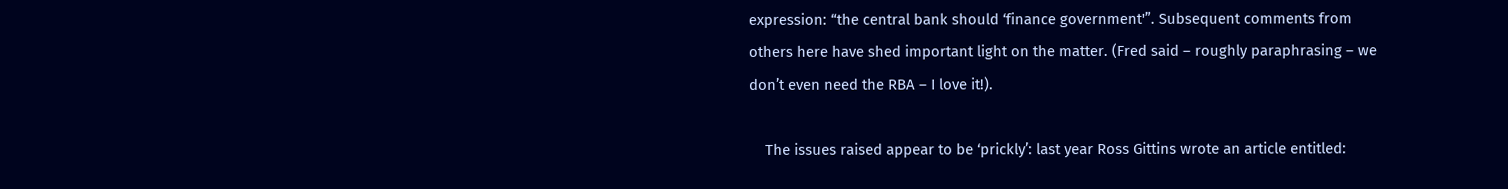expression: “the central bank should ‘finance government'”. Subsequent comments from others here have shed important light on the matter. (Fred said – roughly paraphrasing – we don’t even need the RBA – I love it!).

    The issues raised appear to be ‘prickly’: last year Ross Gittins wrote an article entitled: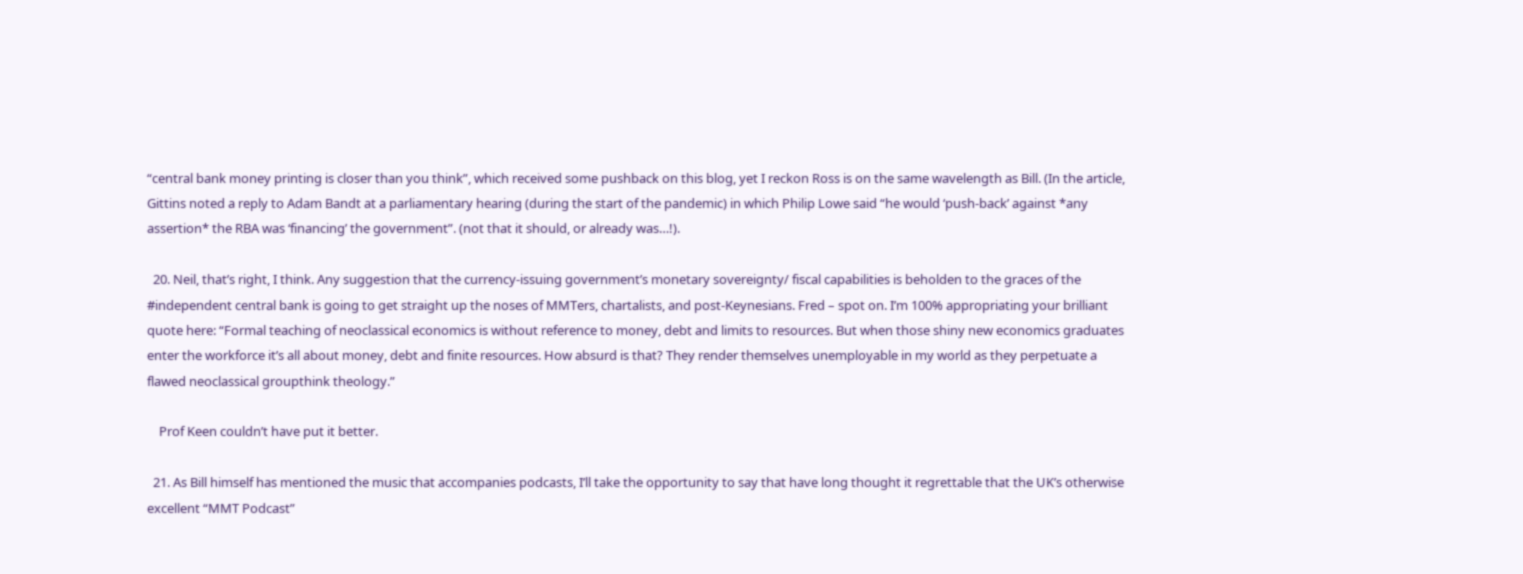“central bank money printing is closer than you think”, which received some pushback on this blog, yet I reckon Ross is on the same wavelength as Bill. (In the article, Gittins noted a reply to Adam Bandt at a parliamentary hearing (during the start of the pandemic) in which Philip Lowe said “he would ‘push-back’ against *any assertion* the RBA was ‘financing’ the government”. (not that it should, or already was…!).

  20. Neil, that’s right, I think. Any suggestion that the currency-issuing government’s monetary sovereignty/ fiscal capabilities is beholden to the graces of the #independent central bank is going to get straight up the noses of MMTers, chartalists, and post-Keynesians. Fred – spot on. I’m 100% appropriating your brilliant quote here: “Formal teaching of neoclassical economics is without reference to money, debt and limits to resources. But when those shiny new economics graduates enter the workforce it’s all about money, debt and finite resources. How absurd is that? They render themselves unemployable in my world as they perpetuate a flawed neoclassical groupthink theology.”

    Prof Keen couldn’t have put it better.

  21. As Bill himself has mentioned the music that accompanies podcasts, I’ll take the opportunity to say that have long thought it regrettable that the UK’s otherwise excellent “MMT Podcast”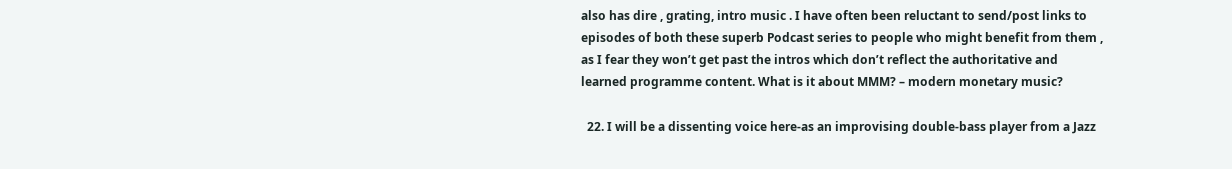also has dire , grating, intro music . I have often been reluctant to send/post links to episodes of both these superb Podcast series to people who might benefit from them , as I fear they won’t get past the intros which don’t reflect the authoritative and learned programme content. What is it about MMM? – modern monetary music?

  22. I will be a dissenting voice here-as an improvising double-bass player from a Jazz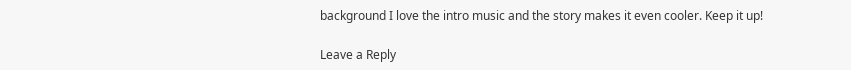background I love the intro music and the story makes it even cooler. Keep it up!

Leave a Reply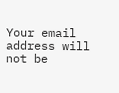Your email address will not be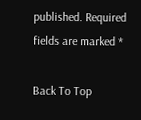published. Required fields are marked *

Back To Top